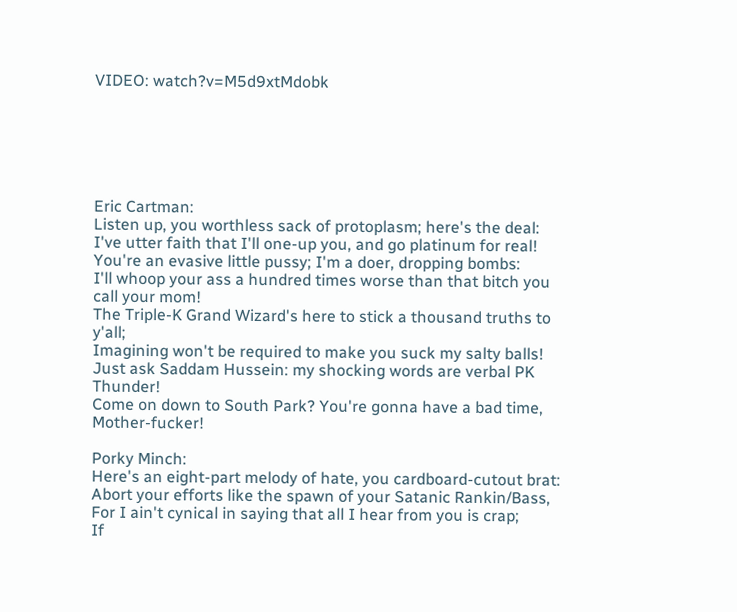VIDEO: watch?v=M5d9xtMdobk






Eric Cartman:
Listen up, you worthless sack of protoplasm; here's the deal:
I've utter faith that I'll one-up you, and go platinum for real!
You're an evasive little pussy; I'm a doer, dropping bombs:
I'll whoop your ass a hundred times worse than that bitch you call your mom!
The Triple-K Grand Wizard's here to stick a thousand truths to y'all;
Imagining won't be required to make you suck my salty balls!
Just ask Saddam Hussein: my shocking words are verbal PK Thunder!
Come on down to South Park? You're gonna have a bad time, Mother-fucker!

Porky Minch:
Here's an eight-part melody of hate, you cardboard-cutout brat:
Abort your efforts like the spawn of your Satanic Rankin/Bass,
For I ain't cynical in saying that all I hear from you is crap;
If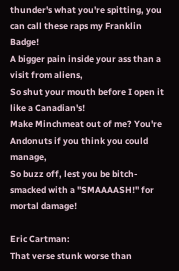thunder's what you're spitting, you can call these raps my Franklin Badge!
A bigger pain inside your ass than a visit from aliens,
So shut your mouth before I open it like a Canadian's!
Make Minchmeat out of me? You're Andonuts if you think you could manage,
So buzz off, lest you be bitch-smacked with a "SMAAAASH!" for mortal damage!

Eric Cartman:
That verse stunk worse than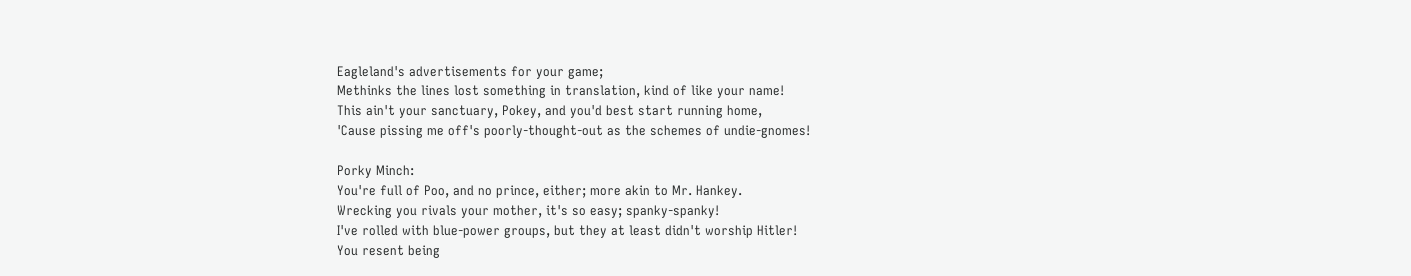Eagleland's advertisements for your game;
Methinks the lines lost something in translation, kind of like your name!
This ain't your sanctuary, Pokey, and you'd best start running home,
'Cause pissing me off's poorly-thought-out as the schemes of undie-gnomes!

Porky Minch:
You're full of Poo, and no prince, either; more akin to Mr. Hankey.
Wrecking you rivals your mother, it's so easy; spanky-spanky!
I've rolled with blue-power groups, but they at least didn't worship Hitler!
You resent being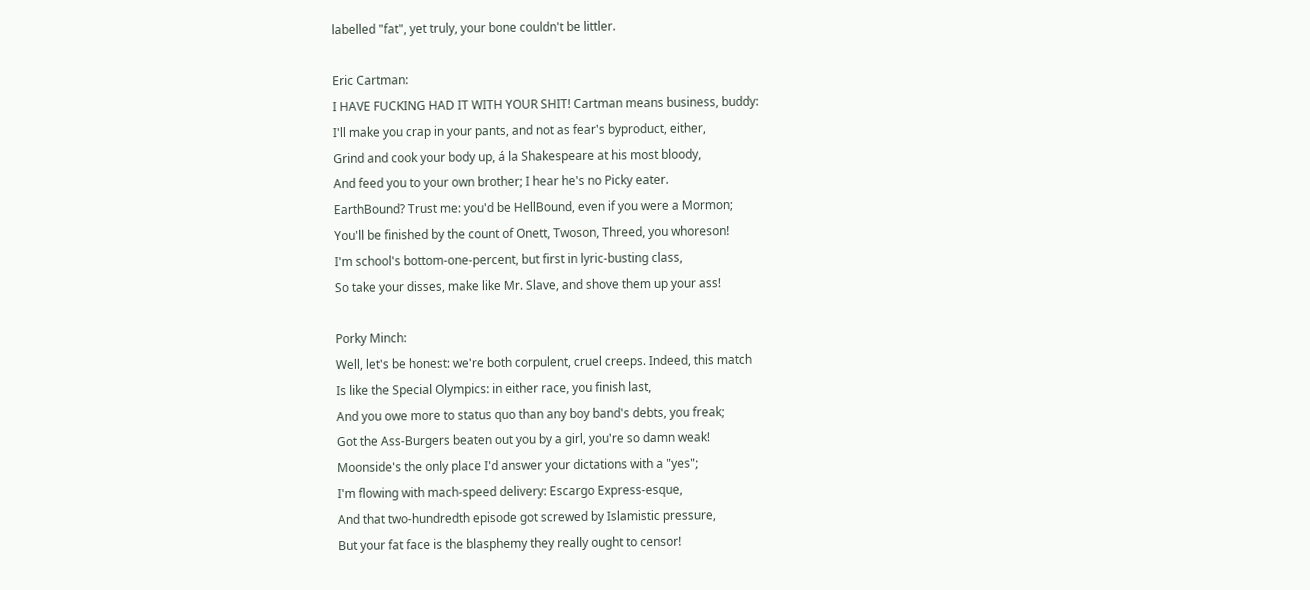labelled "fat", yet truly, your bone couldn't be littler.

Eric Cartman:
I HAVE FUCKING HAD IT WITH YOUR SHIT! Cartman means business, buddy:
I'll make you crap in your pants, and not as fear's byproduct, either,
Grind and cook your body up, á la Shakespeare at his most bloody,
And feed you to your own brother; I hear he's no Picky eater.
EarthBound? Trust me: you'd be HellBound, even if you were a Mormon;
You'll be finished by the count of Onett, Twoson, Threed, you whoreson!
I'm school's bottom-one-percent, but first in lyric-busting class,
So take your disses, make like Mr. Slave, and shove them up your ass!

Porky Minch:
Well, let's be honest: we're both corpulent, cruel creeps. Indeed, this match
Is like the Special Olympics: in either race, you finish last,
And you owe more to status quo than any boy band's debts, you freak;
Got the Ass-Burgers beaten out you by a girl, you're so damn weak!
Moonside's the only place I'd answer your dictations with a "yes";
I'm flowing with mach-speed delivery: Escargo Express-esque,
And that two-hundredth episode got screwed by Islamistic pressure,
But your fat face is the blasphemy they really ought to censor!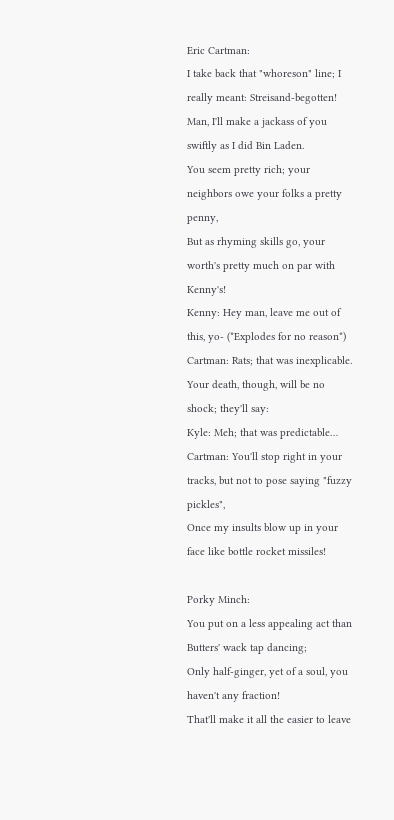Eric Cartman:
I take back that "whoreson" line; I really meant: Streisand-begotten!
Man, I'll make a jackass of you swiftly as I did Bin Laden.
You seem pretty rich; your neighbors owe your folks a pretty penny,
But as rhyming skills go, your worth's pretty much on par with Kenny's!
Kenny: Hey man, leave me out of this, yo- (*Explodes for no reason*)
Cartman: Rats; that was inexplicable.
Your death, though, will be no shock; they'll say:
Kyle: Meh; that was predictable…
Cartman: You'll stop right in your tracks, but not to pose saying "fuzzy pickles",
Once my insults blow up in your face like bottle rocket missiles!

Porky Minch:
You put on a less appealing act than Butters' wack tap dancing;
Only half-ginger, yet of a soul, you haven't any fraction!
That'll make it all the easier to leave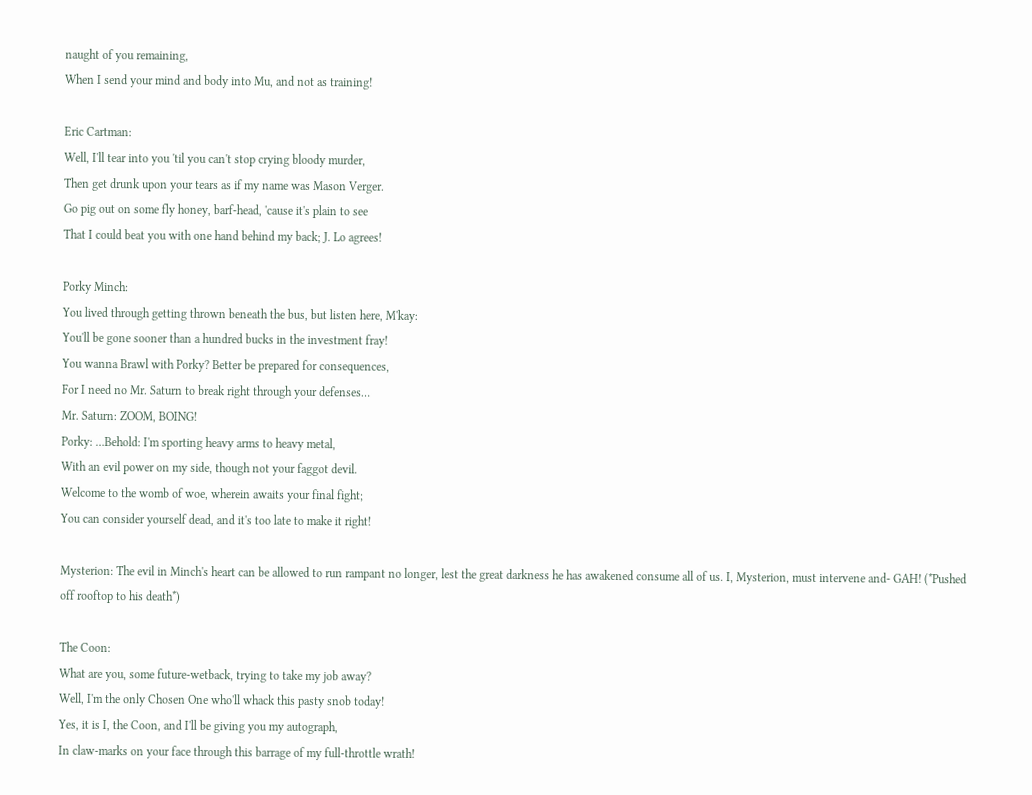naught of you remaining,
When I send your mind and body into Mu, and not as training!

Eric Cartman:
Well, I'll tear into you 'til you can't stop crying bloody murder,
Then get drunk upon your tears as if my name was Mason Verger.
Go pig out on some fly honey, barf-head, 'cause it's plain to see
That I could beat you with one hand behind my back; J. Lo agrees!

Porky Minch:
You lived through getting thrown beneath the bus, but listen here, M'kay:
You'll be gone sooner than a hundred bucks in the investment fray!
You wanna Brawl with Porky? Better be prepared for consequences,
For I need no Mr. Saturn to break right through your defenses…
Mr. Saturn: ZOOM, BOING!
Porky: …Behold: I'm sporting heavy arms to heavy metal,
With an evil power on my side, though not your faggot devil.
Welcome to the womb of woe, wherein awaits your final fight;
You can consider yourself dead, and it's too late to make it right!

Mysterion: The evil in Minch's heart can be allowed to run rampant no longer, lest the great darkness he has awakened consume all of us. I, Mysterion, must intervene and- GAH! (*Pushed off rooftop to his death*)

The Coon:
What are you, some future-wetback, trying to take my job away?
Well, I'm the only Chosen One who'll whack this pasty snob today!
Yes, it is I, the Coon, and I'll be giving you my autograph,
In claw-marks on your face through this barrage of my full-throttle wrath!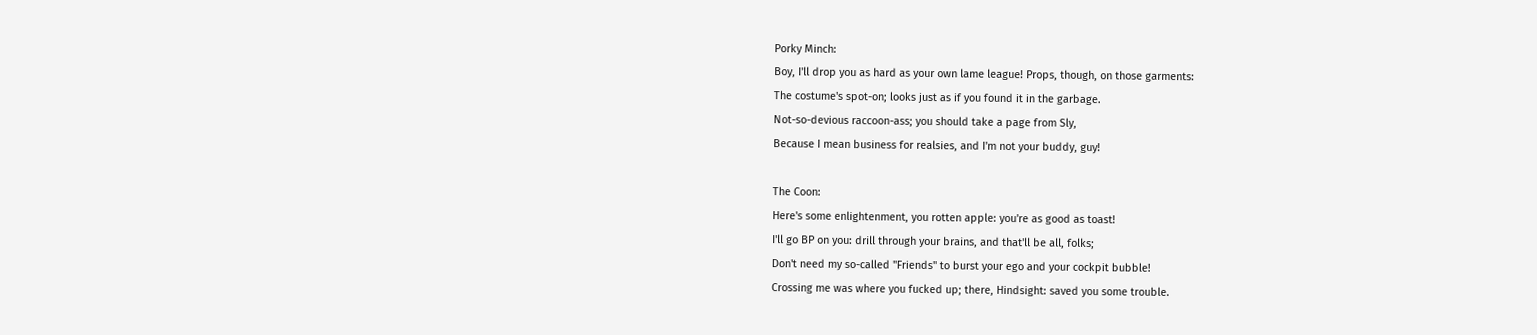Porky Minch:
Boy, I'll drop you as hard as your own lame league! Props, though, on those garments:
The costume's spot-on; looks just as if you found it in the garbage.
Not-so-devious raccoon-ass; you should take a page from Sly,
Because I mean business for realsies, and I'm not your buddy, guy!

The Coon:
Here's some enlightenment, you rotten apple: you're as good as toast!
I'll go BP on you: drill through your brains, and that'll be all, folks;
Don't need my so-called "Friends" to burst your ego and your cockpit bubble!
Crossing me was where you fucked up; there, Hindsight: saved you some trouble.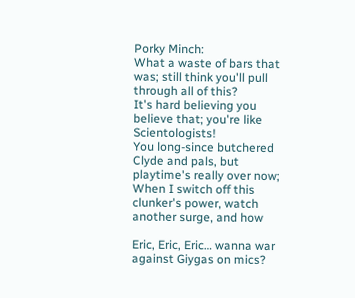Porky Minch:
What a waste of bars that was; still think you'll pull through all of this?
It's hard believing you believe that; you're like Scientologists!
You long-since butchered Clyde and pals, but playtime's really over now;
When I switch off this clunker's power, watch another surge, and how

Eric, Eric, Eric… wanna war against Giygas on mics?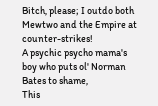Bitch, please; I outdo both Mewtwo and the Empire at counter-strikes!
A psychic psycho mama's boy who puts ol' Norman Bates to shame,
This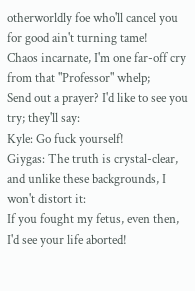otherworldly foe who'll cancel you for good ain't turning tame!
Chaos incarnate, I'm one far-off cry from that "Professor" whelp;
Send out a prayer? I'd like to see you try; they'll say:
Kyle: Go fuck yourself!
Giygas: The truth is crystal-clear, and unlike these backgrounds, I won't distort it:
If you fought my fetus, even then, I'd see your life aborted!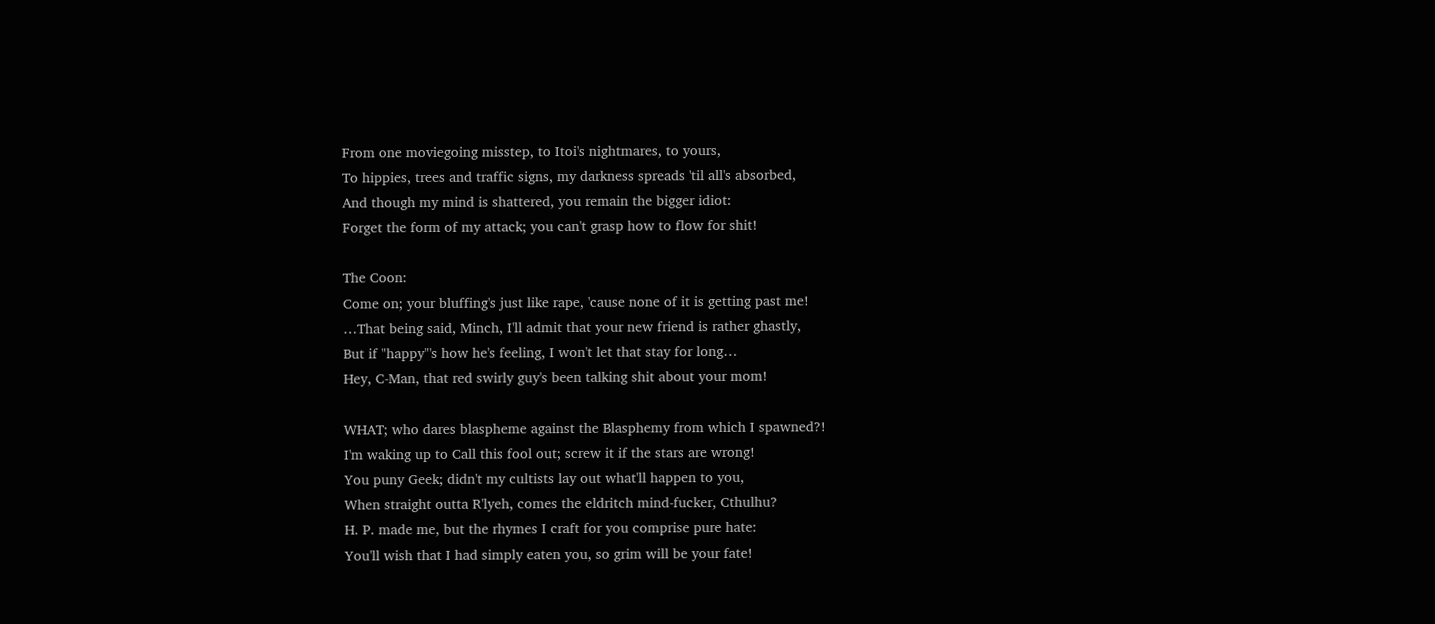From one moviegoing misstep, to Itoi's nightmares, to yours,
To hippies, trees and traffic signs, my darkness spreads 'til all's absorbed,
And though my mind is shattered, you remain the bigger idiot:
Forget the form of my attack; you can't grasp how to flow for shit!

The Coon:
Come on; your bluffing's just like rape, 'cause none of it is getting past me!
…That being said, Minch, I'll admit that your new friend is rather ghastly,
But if "happy"'s how he's feeling, I won't let that stay for long…
Hey, C-Man, that red swirly guy's been talking shit about your mom!

WHAT; who dares blaspheme against the Blasphemy from which I spawned?!
I'm waking up to Call this fool out; screw it if the stars are wrong!
You puny Geek; didn't my cultists lay out what'll happen to you,
When straight outta R'lyeh, comes the eldritch mind-fucker, Cthulhu?
H. P. made me, but the rhymes I craft for you comprise pure hate:
You'll wish that I had simply eaten you, so grim will be your fate!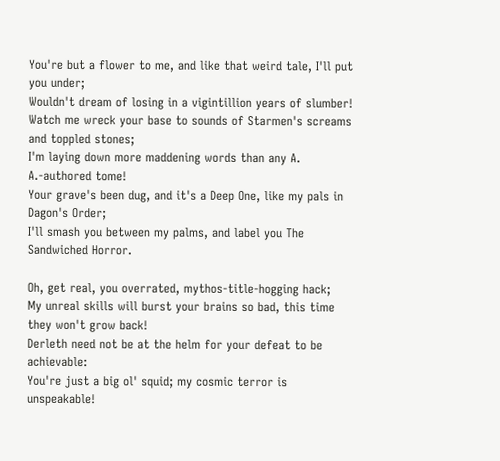You're but a flower to me, and like that weird tale, I'll put you under;
Wouldn't dream of losing in a vigintillion years of slumber!
Watch me wreck your base to sounds of Starmen's screams and toppled stones;
I'm laying down more maddening words than any A. A.-authored tome!
Your grave's been dug, and it's a Deep One, like my pals in Dagon's Order;
I'll smash you between my palms, and label you The Sandwiched Horror.

Oh, get real, you overrated, mythos-title-hogging hack;
My unreal skills will burst your brains so bad, this time they won't grow back!
Derleth need not be at the helm for your defeat to be achievable:
You're just a big ol' squid; my cosmic terror is unspeakable!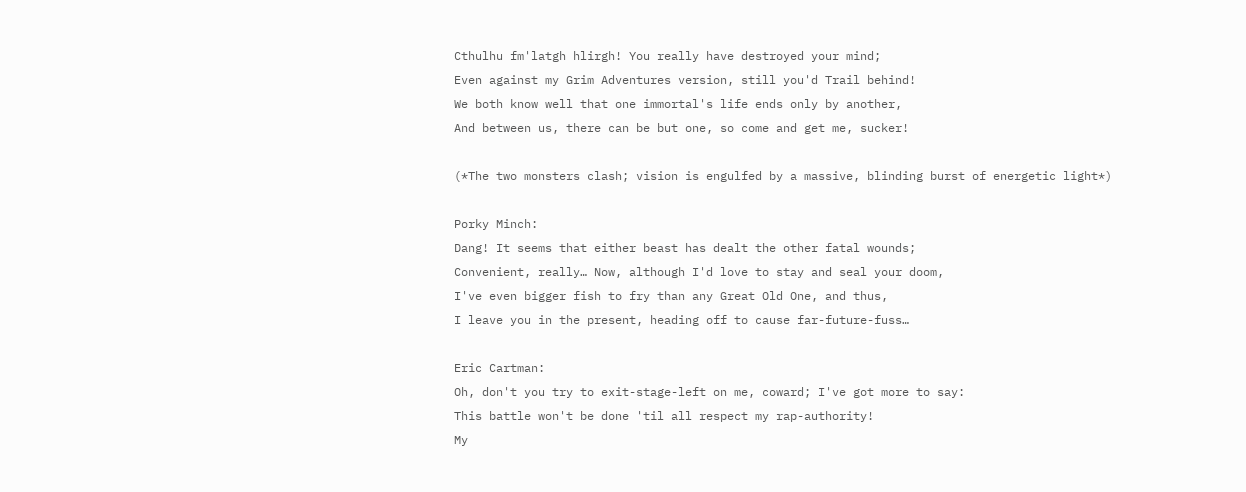Cthulhu fm'latgh hlirgh! You really have destroyed your mind;
Even against my Grim Adventures version, still you'd Trail behind!
We both know well that one immortal's life ends only by another,
And between us, there can be but one, so come and get me, sucker!

(*The two monsters clash; vision is engulfed by a massive, blinding burst of energetic light*)

Porky Minch:
Dang! It seems that either beast has dealt the other fatal wounds;
Convenient, really… Now, although I'd love to stay and seal your doom,
I've even bigger fish to fry than any Great Old One, and thus,
I leave you in the present, heading off to cause far-future-fuss…

Eric Cartman:
Oh, don't you try to exit-stage-left on me, coward; I've got more to say:
This battle won't be done 'til all respect my rap-authority!
My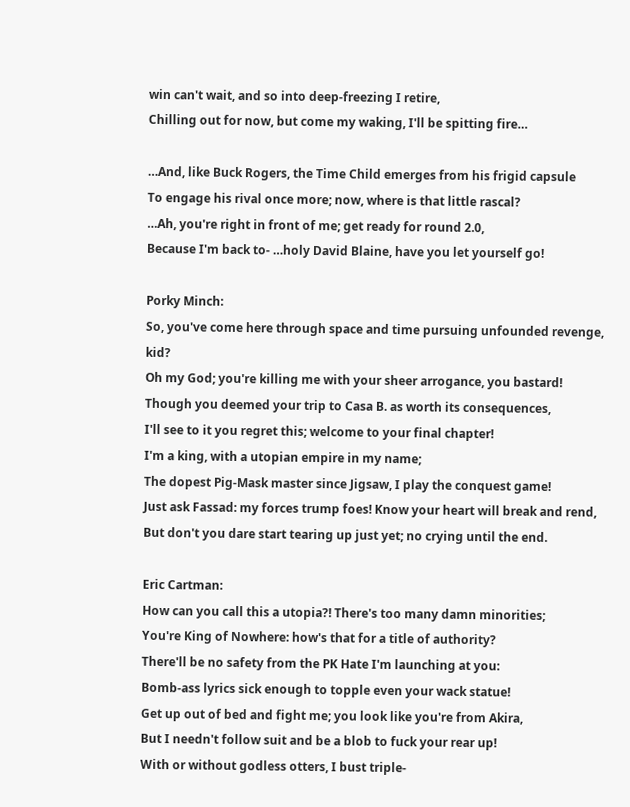win can't wait, and so into deep-freezing I retire,
Chilling out for now, but come my waking, I'll be spitting fire…

…And, like Buck Rogers, the Time Child emerges from his frigid capsule
To engage his rival once more; now, where is that little rascal?
…Ah, you're right in front of me; get ready for round 2.0,
Because I'm back to- …holy David Blaine, have you let yourself go!

Porky Minch:
So, you've come here through space and time pursuing unfounded revenge, kid?
Oh my God; you're killing me with your sheer arrogance, you bastard!
Though you deemed your trip to Casa B. as worth its consequences,
I'll see to it you regret this; welcome to your final chapter!
I'm a king, with a utopian empire in my name;
The dopest Pig-Mask master since Jigsaw, I play the conquest game!
Just ask Fassad: my forces trump foes! Know your heart will break and rend,
But don't you dare start tearing up just yet; no crying until the end.

Eric Cartman:
How can you call this a utopia?! There's too many damn minorities;
You're King of Nowhere: how's that for a title of authority?
There'll be no safety from the PK Hate I'm launching at you:
Bomb-ass lyrics sick enough to topple even your wack statue!
Get up out of bed and fight me; you look like you're from Akira,
But I needn't follow suit and be a blob to fuck your rear up!
With or without godless otters, I bust triple-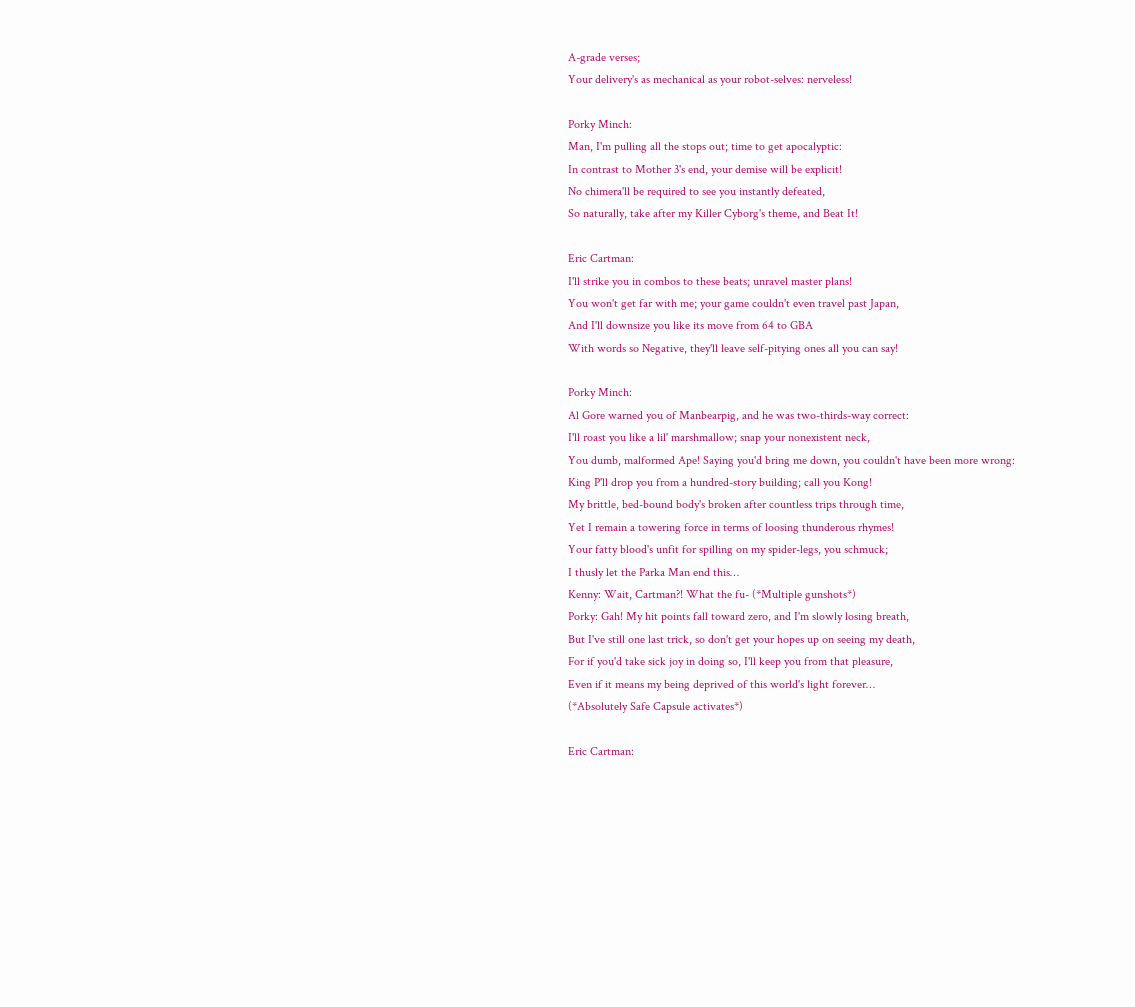A-grade verses;
Your delivery's as mechanical as your robot-selves: nerveless!

Porky Minch:
Man, I'm pulling all the stops out; time to get apocalyptic:
In contrast to Mother 3's end, your demise will be explicit!
No chimera'll be required to see you instantly defeated,
So naturally, take after my Killer Cyborg's theme, and Beat It!

Eric Cartman:
I'll strike you in combos to these beats; unravel master plans!
You won't get far with me; your game couldn't even travel past Japan,
And I'll downsize you like its move from 64 to GBA
With words so Negative, they'll leave self-pitying ones all you can say!

Porky Minch:
Al Gore warned you of Manbearpig, and he was two-thirds-way correct:
I'll roast you like a lil' marshmallow; snap your nonexistent neck,
You dumb, malformed Ape! Saying you'd bring me down, you couldn't have been more wrong:
King P'll drop you from a hundred-story building; call you Kong!
My brittle, bed-bound body's broken after countless trips through time,
Yet I remain a towering force in terms of loosing thunderous rhymes!
Your fatty blood's unfit for spilling on my spider-legs, you schmuck;
I thusly let the Parka Man end this…
Kenny: Wait, Cartman?! What the fu- (*Multiple gunshots*)
Porky: Gah! My hit points fall toward zero, and I'm slowly losing breath,
But I've still one last trick, so don't get your hopes up on seeing my death,
For if you'd take sick joy in doing so, I'll keep you from that pleasure,
Even if it means my being deprived of this world's light forever…
(*Absolutely Safe Capsule activates*)

Eric Cartman: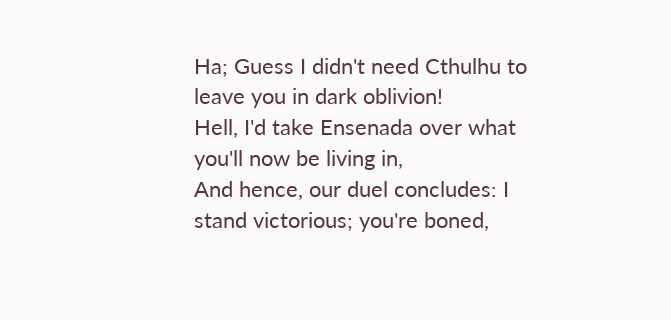Ha; Guess I didn't need Cthulhu to leave you in dark oblivion!
Hell, I'd take Ensenada over what you'll now be living in,
And hence, our duel concludes: I stand victorious; you're boned,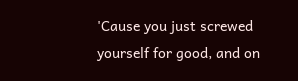'Cause you just screwed yourself for good, and on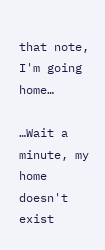that note, I'm going home…

…Wait a minute, my home doesn't exist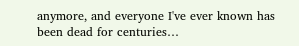anymore, and everyone I've ever known has been dead for centuries…